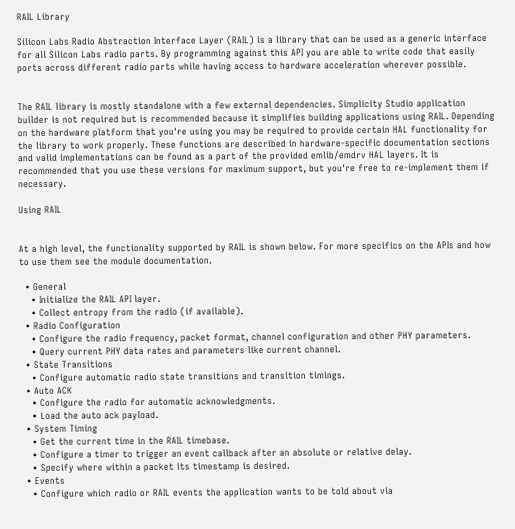RAIL Library

Silicon Labs Radio Abstraction Interface Layer (RAIL) is a library that can be used as a generic interface for all Silicon Labs radio parts. By programming against this API you are able to write code that easily ports across different radio parts while having access to hardware acceleration wherever possible.


The RAIL library is mostly standalone with a few external dependencies. Simplicity Studio application builder is not required but is recommended because it simplifies building applications using RAIL. Depending on the hardware platform that you're using you may be required to provide certain HAL functionality for the library to work properly. These functions are described in hardware-specific documentation sections and valid implementations can be found as a part of the provided emlib/emdrv HAL layers. It is recommended that you use these versions for maximum support, but you're free to re-implement them if necessary.

Using RAIL


At a high level, the functionality supported by RAIL is shown below. For more specifics on the APIs and how to use them see the module documentation.

  • General
    • Initialize the RAIL API layer.
    • Collect entropy from the radio (if available).
  • Radio Configuration
    • Configure the radio frequency, packet format, channel configuration and other PHY parameters.
    • Query current PHY data rates and parameters like current channel.
  • State Transitions
    • Configure automatic radio state transitions and transition timings.
  • Auto ACK
    • Configure the radio for automatic acknowledgments.
    • Load the auto ack payload.
  • System Timing
    • Get the current time in the RAIL timebase.
    • Configure a timer to trigger an event callback after an absolute or relative delay.
    • Specify where within a packet its timestamp is desired.
  • Events
    • Configure which radio or RAIL events the application wants to be told about via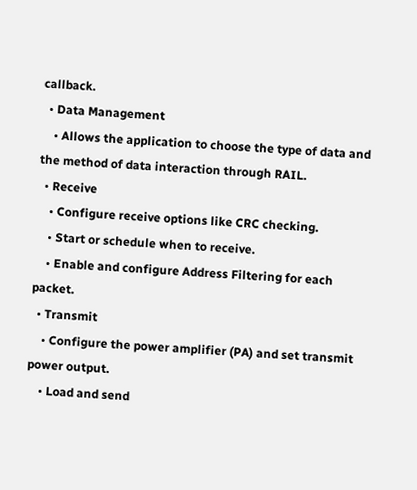callback.
  • Data Management
    • Allows the application to choose the type of data and the method of data interaction through RAIL.
  • Receive
    • Configure receive options like CRC checking.
    • Start or schedule when to receive.
    • Enable and configure Address Filtering for each packet.
  • Transmit
    • Configure the power amplifier (PA) and set transmit power output.
    • Load and send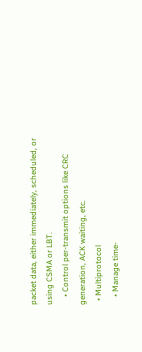packet data, either immediately, scheduled, or using CSMA or LBT.
    • Control per-transmit options like CRC generation, ACK waiting, etc.
  • Multiprotocol
    • Manage time-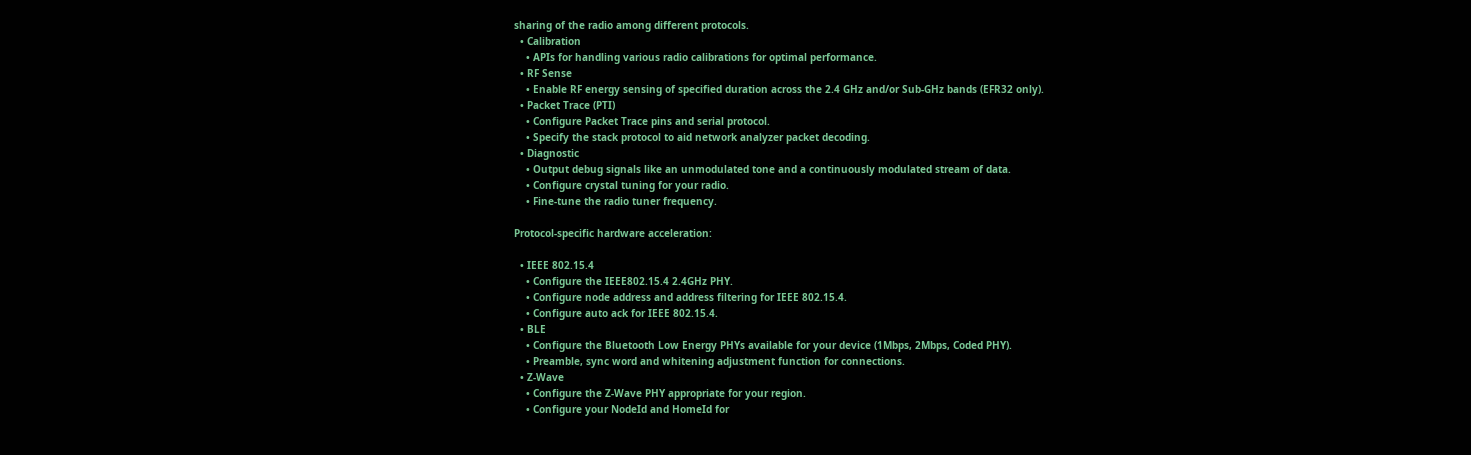sharing of the radio among different protocols.
  • Calibration
    • APIs for handling various radio calibrations for optimal performance.
  • RF Sense
    • Enable RF energy sensing of specified duration across the 2.4 GHz and/or Sub-GHz bands (EFR32 only).
  • Packet Trace (PTI)
    • Configure Packet Trace pins and serial protocol.
    • Specify the stack protocol to aid network analyzer packet decoding.
  • Diagnostic
    • Output debug signals like an unmodulated tone and a continuously modulated stream of data.
    • Configure crystal tuning for your radio.
    • Fine-tune the radio tuner frequency.

Protocol-specific hardware acceleration:

  • IEEE 802.15.4
    • Configure the IEEE802.15.4 2.4GHz PHY.
    • Configure node address and address filtering for IEEE 802.15.4.
    • Configure auto ack for IEEE 802.15.4.
  • BLE
    • Configure the Bluetooth Low Energy PHYs available for your device (1Mbps, 2Mbps, Coded PHY).
    • Preamble, sync word and whitening adjustment function for connections.
  • Z-Wave
    • Configure the Z-Wave PHY appropriate for your region.
    • Configure your NodeId and HomeId for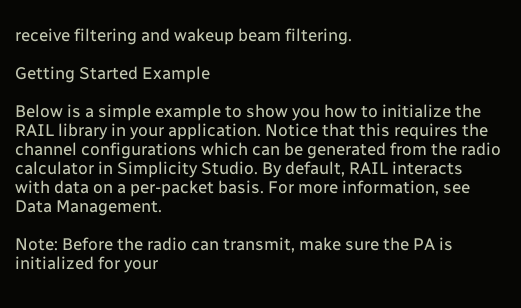receive filtering and wakeup beam filtering.

Getting Started Example

Below is a simple example to show you how to initialize the RAIL library in your application. Notice that this requires the channel configurations which can be generated from the radio calculator in Simplicity Studio. By default, RAIL interacts with data on a per-packet basis. For more information, see Data Management.

Note: Before the radio can transmit, make sure the PA is initialized for your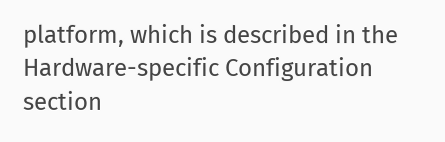platform, which is described in the Hardware-specific Configuration section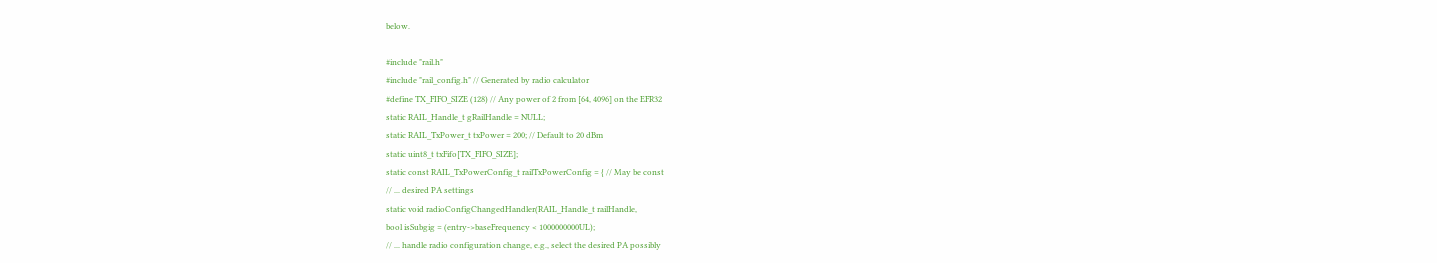below.

#include "rail.h"
#include "rail_config.h" // Generated by radio calculator
#define TX_FIFO_SIZE (128) // Any power of 2 from [64, 4096] on the EFR32
static RAIL_Handle_t gRailHandle = NULL;
static RAIL_TxPower_t txPower = 200; // Default to 20 dBm
static uint8_t txFifo[TX_FIFO_SIZE];
static const RAIL_TxPowerConfig_t railTxPowerConfig = { // May be const
// ... desired PA settings
static void radioConfigChangedHandler(RAIL_Handle_t railHandle,
bool isSubgig = (entry->baseFrequency < 1000000000UL);
// ... handle radio configuration change, e.g., select the desired PA possibly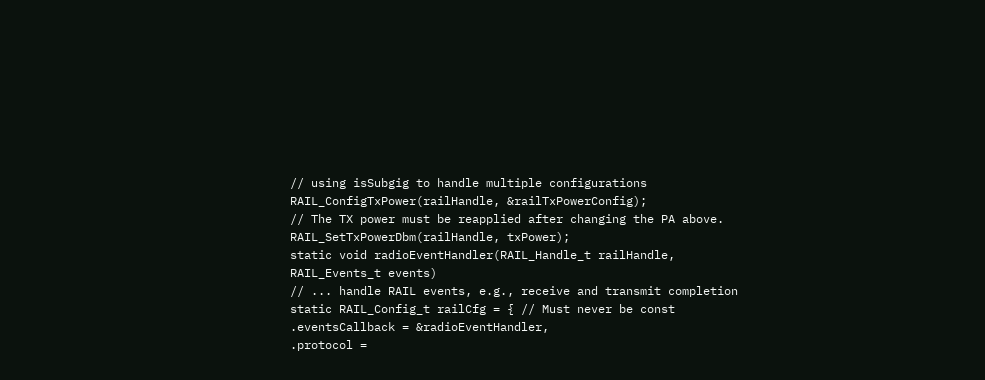// using isSubgig to handle multiple configurations
RAIL_ConfigTxPower(railHandle, &railTxPowerConfig);
// The TX power must be reapplied after changing the PA above.
RAIL_SetTxPowerDbm(railHandle, txPower);
static void radioEventHandler(RAIL_Handle_t railHandle,
RAIL_Events_t events)
// ... handle RAIL events, e.g., receive and transmit completion
static RAIL_Config_t railCfg = { // Must never be const
.eventsCallback = &radioEventHandler,
.protocol =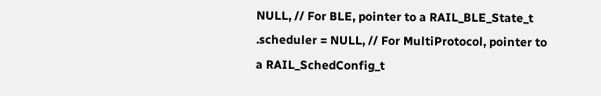NULL, // For BLE, pointer to a RAIL_BLE_State_t
.scheduler = NULL, // For MultiProtocol, pointer to a RAIL_SchedConfig_t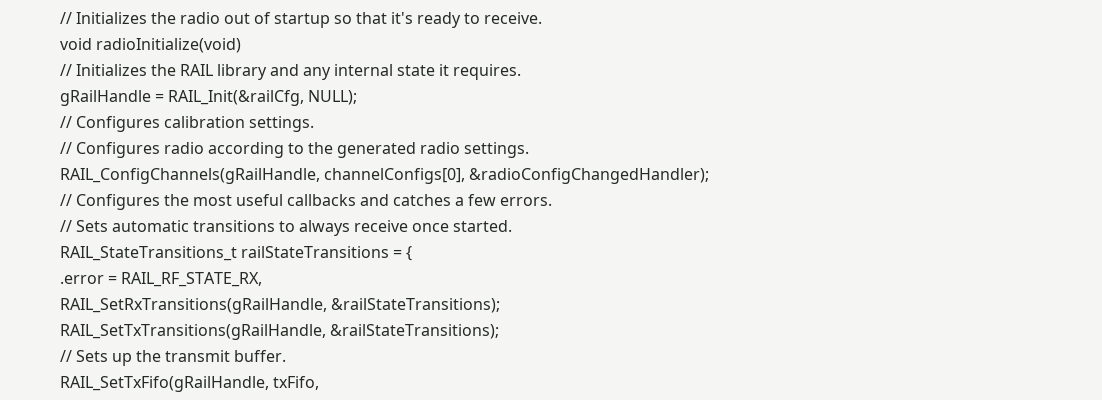// Initializes the radio out of startup so that it's ready to receive.
void radioInitialize(void)
// Initializes the RAIL library and any internal state it requires.
gRailHandle = RAIL_Init(&railCfg, NULL);
// Configures calibration settings.
// Configures radio according to the generated radio settings.
RAIL_ConfigChannels(gRailHandle, channelConfigs[0], &radioConfigChangedHandler);
// Configures the most useful callbacks and catches a few errors.
// Sets automatic transitions to always receive once started.
RAIL_StateTransitions_t railStateTransitions = {
.error = RAIL_RF_STATE_RX,
RAIL_SetRxTransitions(gRailHandle, &railStateTransitions);
RAIL_SetTxTransitions(gRailHandle, &railStateTransitions);
// Sets up the transmit buffer.
RAIL_SetTxFifo(gRailHandle, txFifo,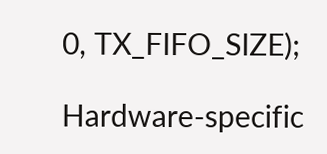0, TX_FIFO_SIZE);

Hardware-specific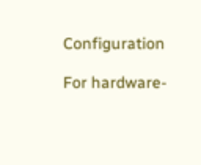Configuration

For hardware-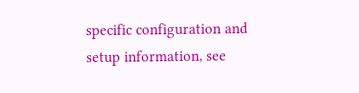specific configuration and setup information, see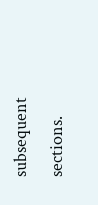subsequent sections.